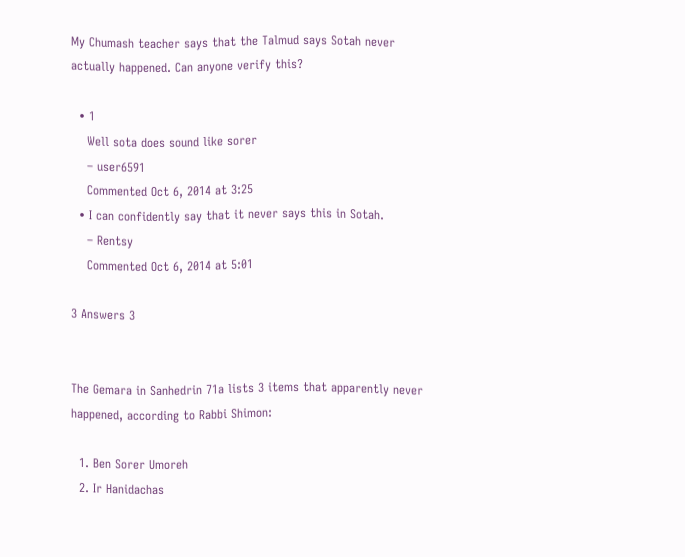My Chumash teacher says that the Talmud says Sotah never actually happened. Can anyone verify this?

  • 1
    Well sota does sound like sorer
    – user6591
    Commented Oct 6, 2014 at 3:25
  • I can confidently say that it never says this in Sotah.
    – Rentsy
    Commented Oct 6, 2014 at 5:01

3 Answers 3


The Gemara in Sanhedrin 71a lists 3 items that apparently never happened, according to Rabbi Shimon:

  1. Ben Sorer Umoreh
  2. Ir Hanidachas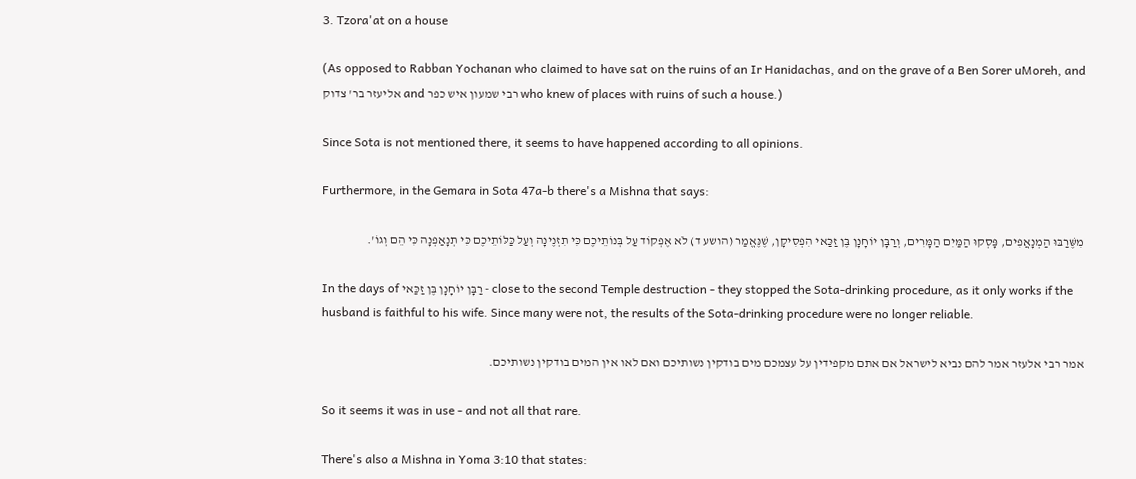3. Tzora'at on a house

(As opposed to Rabban Yochanan who claimed to have sat on the ruins of an Ir Hanidachas, and on the grave of a Ben Sorer uMoreh, and אליעזר בר' צדוק and רבי שמעון איש כפר who knew of places with ruins of such a house.)

Since Sota is not mentioned there, it seems to have happened according to all opinions.

Furthermore, in the Gemara in Sota 47a-b there's a Mishna that says:

מִשֶּׁרַבּוּ הַמְנָאֲפִים, פָּסְקוּ הַמַּיִם הַמָּרִים, וְרַבָּן יוֹחָנָן בֶּן זַכַּאי הִפְסִיקָן, שֶׁנֶּאֱמַר (הושע ד) לֹא אֶפְקוֹד עַל בְּנוֹתֵיכֶם כִּי תִזְנֶינָה וְעַל כַּלּוֹתֵיכֶם כִּי תְנָאַפְנָה כִּי הֵם וְגוֹ'.

In the days of רַבָּן יוֹחָנָן בֶּן זַכַּאי - close to the second Temple destruction - they stopped the Sota-drinking procedure, as it only works if the husband is faithful to his wife. Since many were not, the results of the Sota-drinking procedure were no longer reliable.

אמר רבי אלעזר אמר להם נביא לישראל אם אתם מקפידין על עצמכם מים בודקין נשותיכם ואם לאו אין המים בודקין נשותיכם.

So it seems it was in use - and not all that rare.

There's also a Mishna in Yoma 3:10 that states: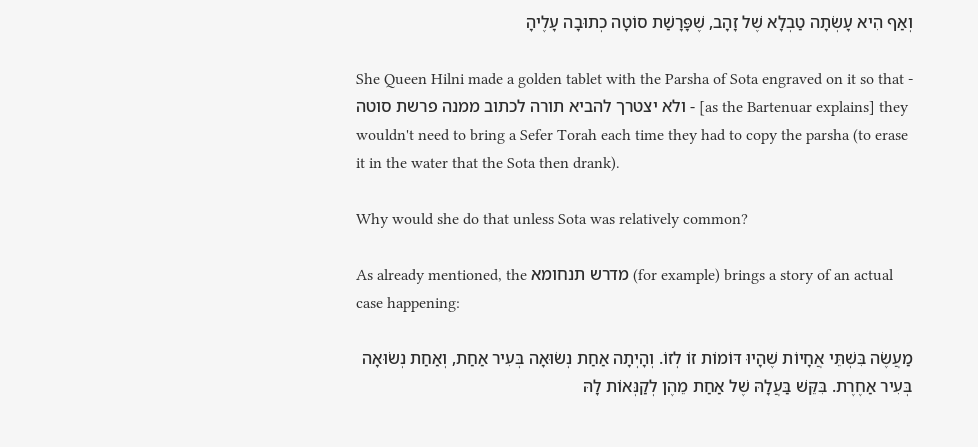וְאַף הִיא עָשְׂתָה טַבְלָא שֶׁל זָהָב, שֶׁפָּרָשַׁת סוֹטָה כְתוּבָה עָלֶיהָ

She Queen Hilni made a golden tablet with the Parsha of Sota engraved on it so that - ולא יצטרך להביא תורה לכתוב ממנה פרשת סוטה - [as the Bartenuar explains] they wouldn't need to bring a Sefer Torah each time they had to copy the parsha (to erase it in the water that the Sota then drank).

Why would she do that unless Sota was relatively common?

As already mentioned, the מדרש תנחומא (for example) brings a story of an actual case happening:

מַעֲשֶׂה בִּשְׁתֵּי אֲחָיוֹת שֶׁהָיוּ דּוֹמוֹת זוֹ לְזוֹ. וְהָיְתָה אַחַת נְשׂוּאָה בְּעִיר אַחַת, וְאַחַת נְשׂוּאָה בְּעִיר אַחֶרֶת. בִּקֵּשׁ בַּעֲלָהּ שֶׁל אַחַת מֵהֶן לְקַנְּאוֹת לָהּ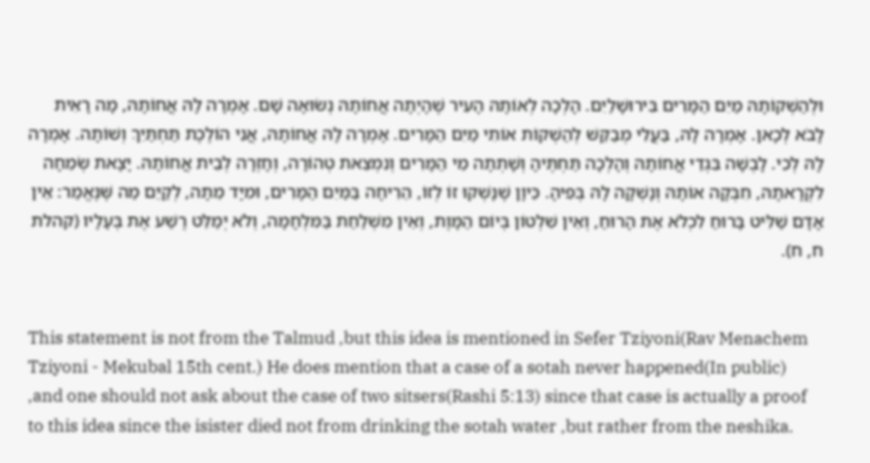וּלְהַשְׁקוֹתָהּ מַיִם הַמָּרִים בִּירוּשָׁלַיִם. הָלְכָה לְאוֹתָהּ הָעִיר שֶׁהָיְתָה אֲחוֹתָהּ נְשׂוּאָה שָׁם. אָמְרָה לָהּ אֲחוֹתָהּ, מָה רָאִית לָבֹא לְכָאן. אָמְרָה לָהּ, בַּעֲלִי מְבַקֵּשׁ לְהַשְׁקוֹת אוֹתִי מַיִם הַמָּרִים. אָמְרָה לָהּ אֲחוֹתָהּ, אֲנִי הוֹלֶכֶת תַּחְתַּיִךְ וְשׁוֹתָה. אָמְרָה לָהּ לְכִי. לָבְשָׁה בִּגְדֵי אֲחוֹתָהּ וְהָלְכָה תַּחְתֶּיהָ וְשָׁתְתָה מֵי הַמָּרִים וְנִמְצֵאת טְהוֹרָה, וְחָזְרָה לְבֵית אֲחוֹתָהּ. יָצָאת שְׂמֵחָה לִקְרָאתָהּ, חִבְּקָה אוֹתָהּ וְנָשְׁקָה לָהּ בְּפִיהָ. כֵּיוָן שֶׁנָּשְׁקוּ זוֹ לְזוֹ, הֵרִיחָה בַּמַּיִם הַמָּרִים, וּמִיָּד מֵתָה, לְקַיֵּם מַה שֶּׁנֶּאֱמַר: אֵין אָדָם שַׁלִּיט בָּרוּחַ לִכְלֹא אֶת הָרוּחַ, וְאֵין שִׁלְטוֹן בְּיוֹם הַמָּוֶת, וְאֵין מִשְׁלַחַת בַּמִּלְחָמָה, וְלֹא יְמַלֵּט רֶשַׁע אֶת בְּעָלָיו (קהלת ח, ח).


This statement is not from the Talmud ,but this idea is mentioned in Sefer Tziyoni(Rav Menachem Tziyoni - Mekubal 15th cent.) He does mention that a case of a sotah never happened(In public) ,and one should not ask about the case of two sitsers(Rashi 5:13) since that case is actually a proof to this idea since the isister died not from drinking the sotah water ,but rather from the neshika.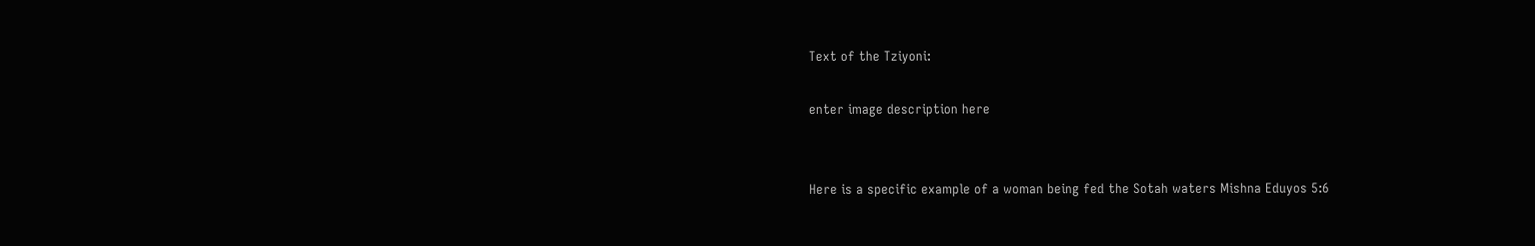Text of the Tziyoni:

enter image description here


Here is a specific example of a woman being fed the Sotah waters Mishna Eduyos 5:6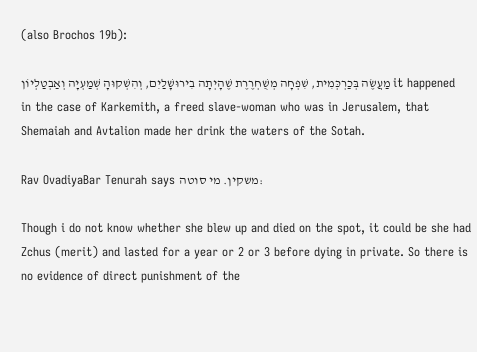(also Brochos 19b):

מַעֲשֶׂה בְּכַרְכְּמִית, שִׁפְחָה מְשֻׁחְרֶרֶת שֶׁהָיְתָה בִירוּשָׁלַיִם, וְהִשְׁקוּהָ שְׁמַעְיָה וְאַבְטַלְיוֹן it happened in the case of Karkemith, a freed slave-woman who was in Jerusalem, that Shemaiah and Avtalion made her drink the waters of the Sotah.

Rav OvadiyaBar Tenurah says משקין. מי סוטה:

Though i do not know whether she blew up and died on the spot, it could be she had Zchus (merit) and lasted for a year or 2 or 3 before dying in private. So there is no evidence of direct punishment of the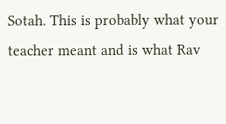Sotah. This is probably what your teacher meant and is what Rav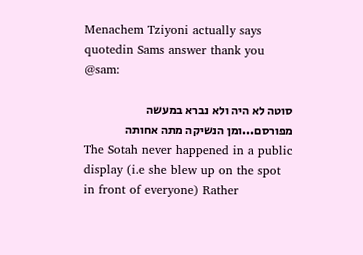Menachem Tziyoni actually says quotedin Sams answer thank you @sam:

סוטה לא היה ולא נברא במעשה מפורסם...ומן הנשיקה מתה אחותה
The Sotah never happened in a public display (i.e she blew up on the spot in front of everyone) Rather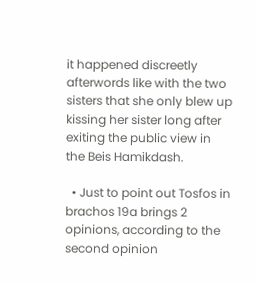it happened discreetly afterwords like with the two sisters that she only blew up kissing her sister long after exiting the public view in the Beis Hamikdash.

  • Just to point out Tosfos in brachos 19a brings 2 opinions, according to the second opinion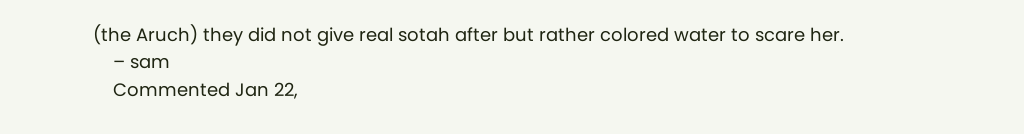(the Aruch) they did not give real sotah after but rather colored water to scare her.
    – sam
    Commented Jan 22,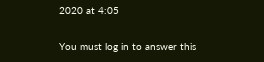2020 at 4:05

You must log in to answer this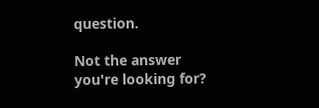question.

Not the answer you're looking for?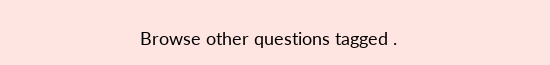Browse other questions tagged .